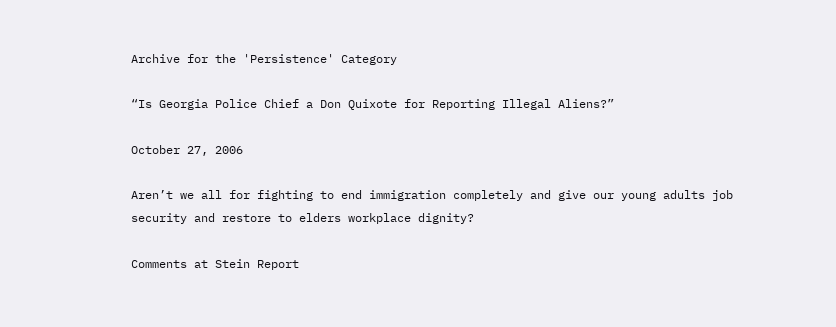Archive for the 'Persistence' Category

“Is Georgia Police Chief a Don Quixote for Reporting Illegal Aliens?”

October 27, 2006

Aren’t we all for fighting to end immigration completely and give our young adults job security and restore to elders workplace dignity?

Comments at Stein Report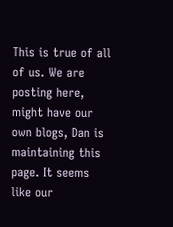This is true of all of us. We are posting here, might have our own blogs, Dan is maintaining this page. It seems like our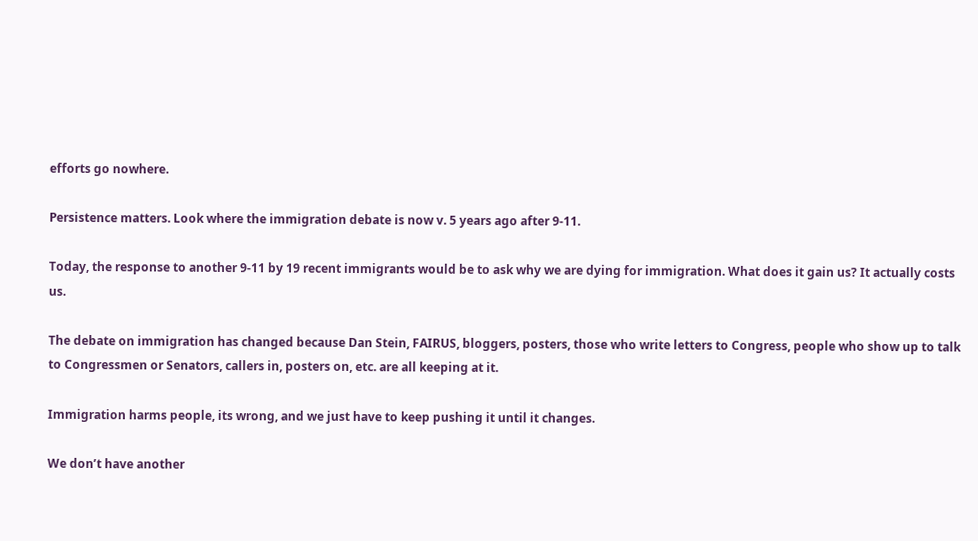efforts go nowhere.

Persistence matters. Look where the immigration debate is now v. 5 years ago after 9-11.

Today, the response to another 9-11 by 19 recent immigrants would be to ask why we are dying for immigration. What does it gain us? It actually costs us.

The debate on immigration has changed because Dan Stein, FAIRUS, bloggers, posters, those who write letters to Congress, people who show up to talk to Congressmen or Senators, callers in, posters on, etc. are all keeping at it.

Immigration harms people, its wrong, and we just have to keep pushing it until it changes.

We don’t have another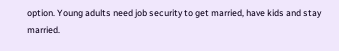option. Young adults need job security to get married, have kids and stay married.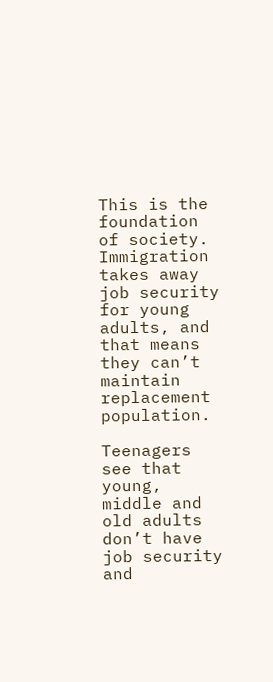This is the foundation of society. Immigration takes away job security for young adults, and that means they can’t maintain replacement population.

Teenagers see that young, middle and old adults don’t have job security and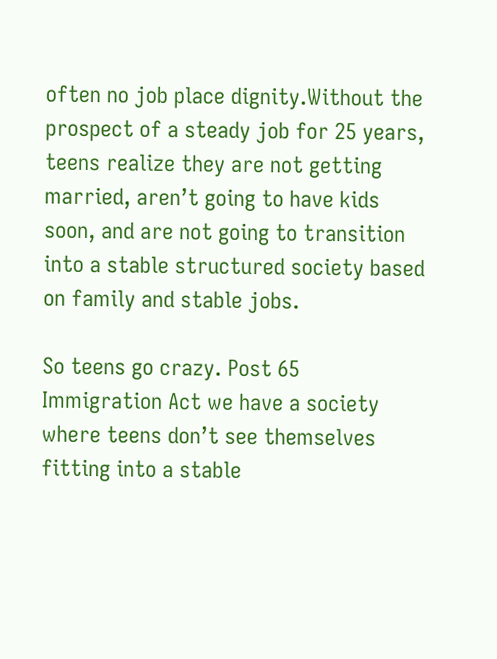often no job place dignity.Without the prospect of a steady job for 25 years, teens realize they are not getting married, aren’t going to have kids soon, and are not going to transition into a stable structured society based on family and stable jobs.

So teens go crazy. Post 65 Immigration Act we have a society where teens don’t see themselves fitting into a stable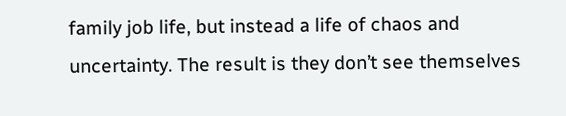family job life, but instead a life of chaos and uncertainty. The result is they don’t see themselves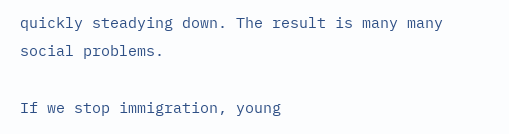quickly steadying down. The result is many many social problems.

If we stop immigration, young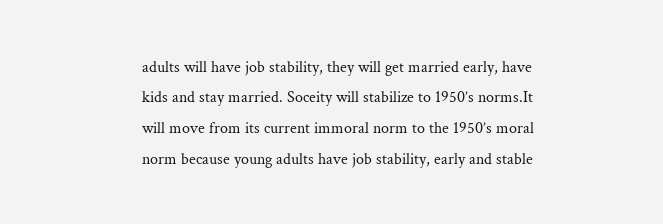adults will have job stability, they will get married early, have kids and stay married. Soceity will stabilize to 1950’s norms.It will move from its current immoral norm to the 1950’s moral norm because young adults have job stability, early and stable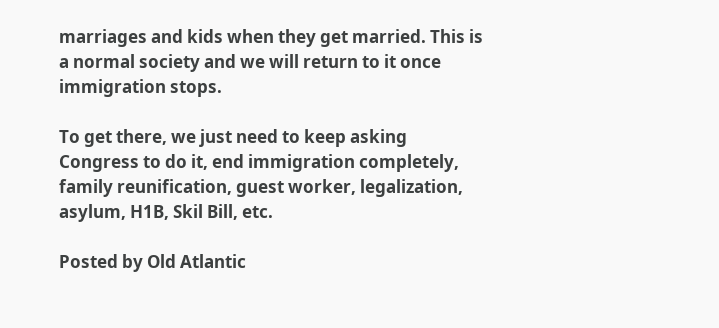marriages and kids when they get married. This is a normal society and we will return to it once immigration stops.

To get there, we just need to keep asking Congress to do it, end immigration completely, family reunification, guest worker, legalization, asylum, H1B, Skil Bill, etc.

Posted by Old Atlantic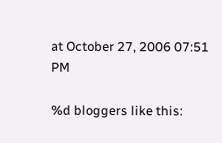at October 27, 2006 07:51 PM

%d bloggers like this: